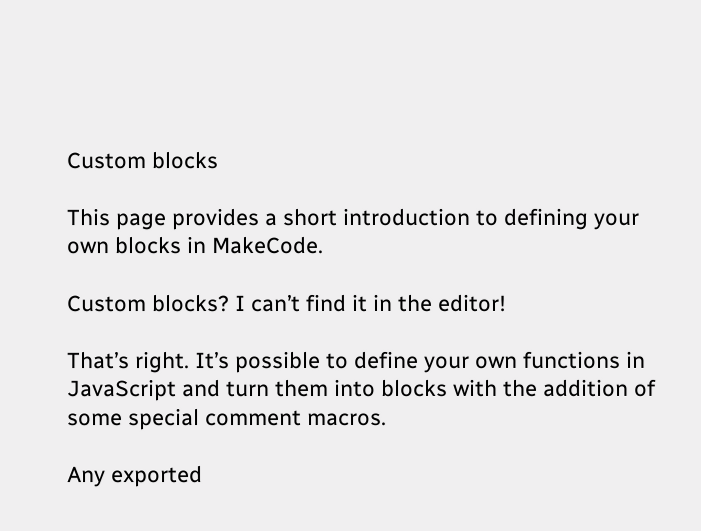Custom blocks

This page provides a short introduction to defining your own blocks in MakeCode.

Custom blocks? I can’t find it in the editor!

That’s right. It’s possible to define your own functions in JavaScript and turn them into blocks with the addition of some special comment macros.

Any exported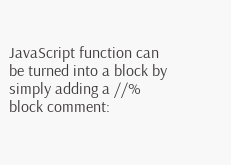JavaScript function can be turned into a block by simply adding a //% block comment: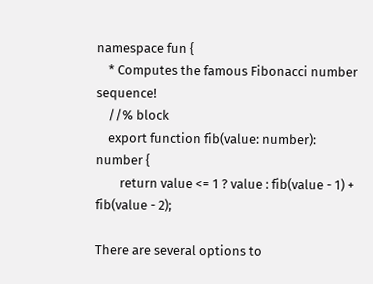namespace fun {
    * Computes the famous Fibonacci number sequence!
    //% block
    export function fib(value: number): number {
        return value <= 1 ? value : fib(value - 1) + fib(value - 2);

There are several options to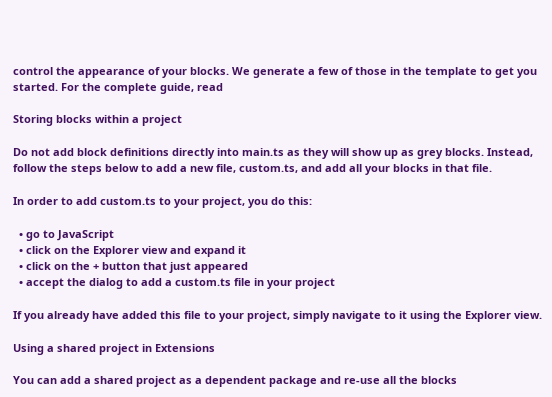control the appearance of your blocks. We generate a few of those in the template to get you started. For the complete guide, read

Storing blocks within a project

Do not add block definitions directly into main.ts as they will show up as grey blocks. Instead, follow the steps below to add a new file, custom.ts, and add all your blocks in that file.

In order to add custom.ts to your project, you do this:

  • go to JavaScript
  • click on the Explorer view and expand it
  • click on the + button that just appeared
  • accept the dialog to add a custom.ts file in your project

If you already have added this file to your project, simply navigate to it using the Explorer view.

Using a shared project in Extensions

You can add a shared project as a dependent package and re-use all the blocks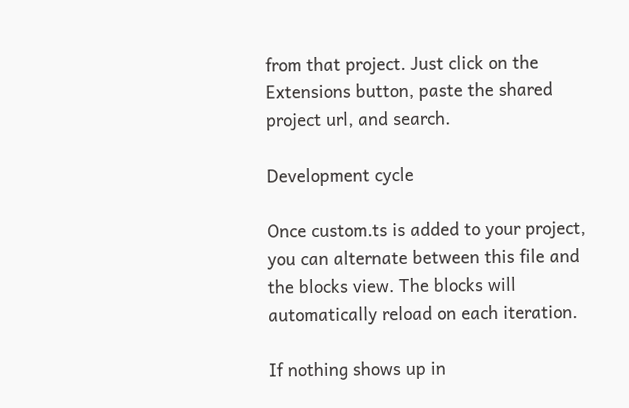from that project. Just click on the Extensions button, paste the shared project url, and search.

Development cycle

Once custom.ts is added to your project, you can alternate between this file and the blocks view. The blocks will automatically reload on each iteration.

If nothing shows up in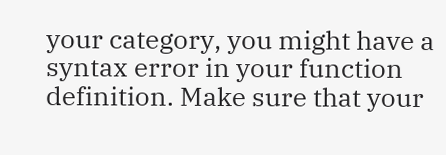your category, you might have a syntax error in your function definition. Make sure that your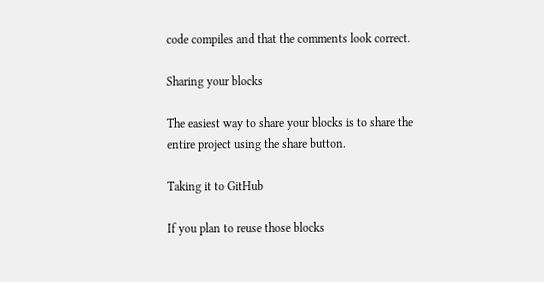code compiles and that the comments look correct.

Sharing your blocks

The easiest way to share your blocks is to share the entire project using the share button.

Taking it to GitHub

If you plan to reuse those blocks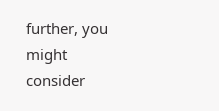further, you might consider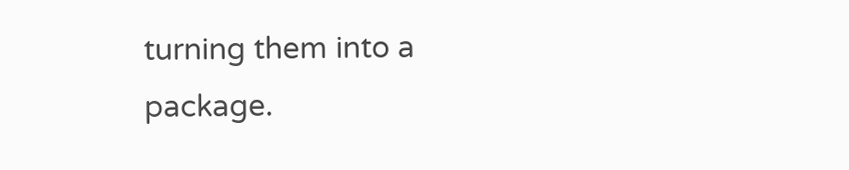turning them into a package.